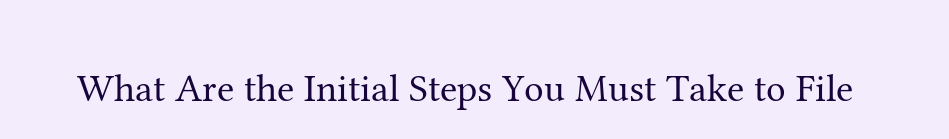What Are the Initial Steps You Must Take to File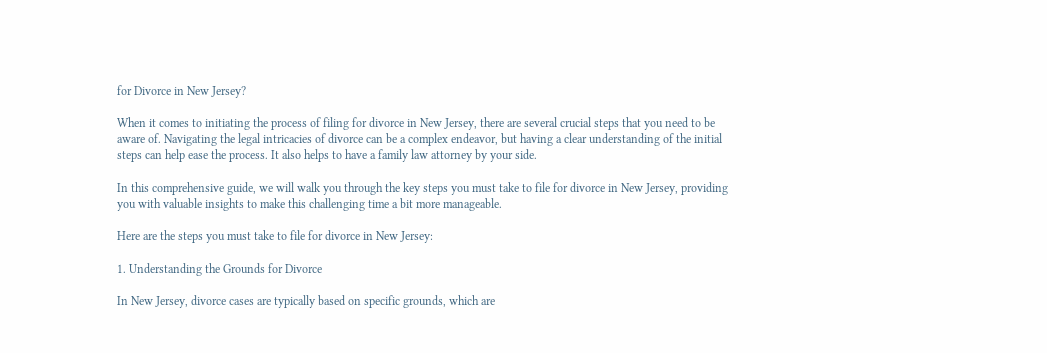for Divorce in New Jersey?

When it comes to initiating the process of filing for divorce in New Jersey, there are several crucial steps that you need to be aware of. Navigating the legal intricacies of divorce can be a complex endeavor, but having a clear understanding of the initial steps can help ease the process. It also helps to have a family law attorney by your side.

In this comprehensive guide, we will walk you through the key steps you must take to file for divorce in New Jersey, providing you with valuable insights to make this challenging time a bit more manageable.

Here are the steps you must take to file for divorce in New Jersey:

1. Understanding the Grounds for Divorce

In New Jersey, divorce cases are typically based on specific grounds, which are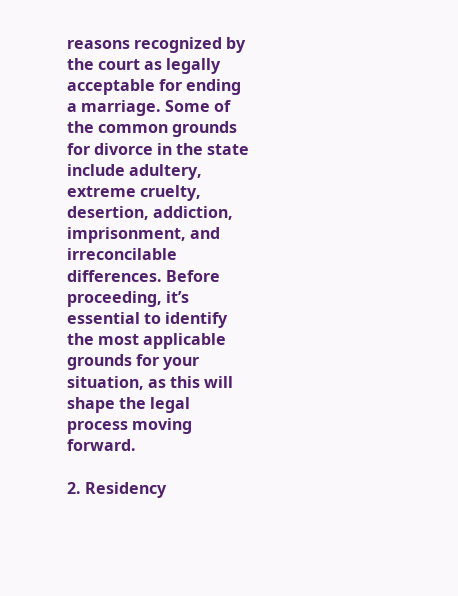reasons recognized by the court as legally acceptable for ending a marriage. Some of the common grounds for divorce in the state include adultery, extreme cruelty, desertion, addiction, imprisonment, and irreconcilable differences. Before proceeding, it’s essential to identify the most applicable grounds for your situation, as this will shape the legal process moving forward.

2. Residency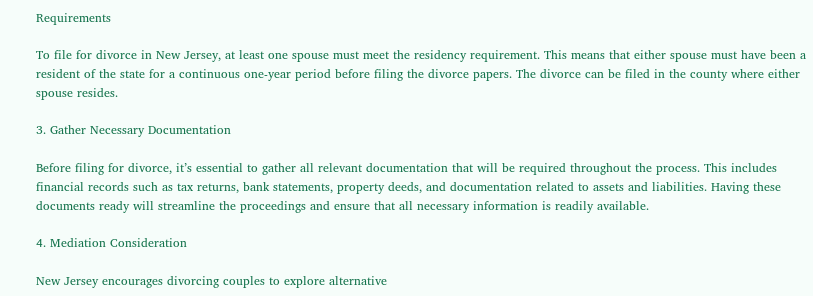Requirements

To file for divorce in New Jersey, at least one spouse must meet the residency requirement. This means that either spouse must have been a resident of the state for a continuous one-year period before filing the divorce papers. The divorce can be filed in the county where either spouse resides.

3. Gather Necessary Documentation

Before filing for divorce, it’s essential to gather all relevant documentation that will be required throughout the process. This includes financial records such as tax returns, bank statements, property deeds, and documentation related to assets and liabilities. Having these documents ready will streamline the proceedings and ensure that all necessary information is readily available.

4. Mediation Consideration

New Jersey encourages divorcing couples to explore alternative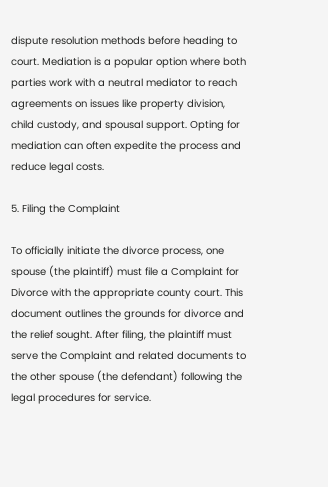dispute resolution methods before heading to court. Mediation is a popular option where both parties work with a neutral mediator to reach agreements on issues like property division, child custody, and spousal support. Opting for mediation can often expedite the process and reduce legal costs.

5. Filing the Complaint

To officially initiate the divorce process, one spouse (the plaintiff) must file a Complaint for Divorce with the appropriate county court. This document outlines the grounds for divorce and the relief sought. After filing, the plaintiff must serve the Complaint and related documents to the other spouse (the defendant) following the legal procedures for service.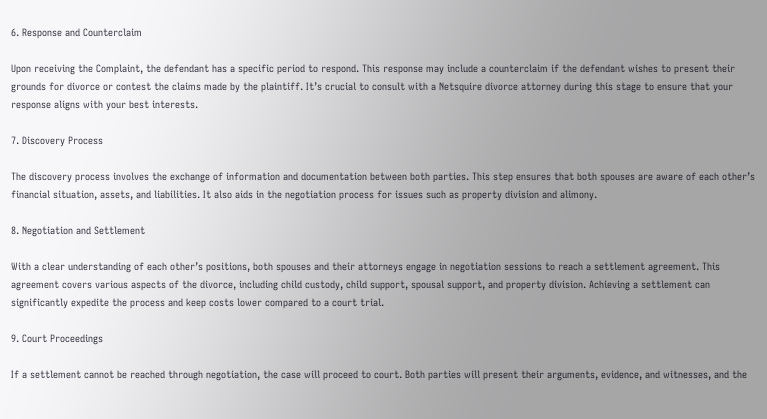6. Response and Counterclaim

Upon receiving the Complaint, the defendant has a specific period to respond. This response may include a counterclaim if the defendant wishes to present their grounds for divorce or contest the claims made by the plaintiff. It’s crucial to consult with a Netsquire divorce attorney during this stage to ensure that your response aligns with your best interests.

7. Discovery Process

The discovery process involves the exchange of information and documentation between both parties. This step ensures that both spouses are aware of each other’s financial situation, assets, and liabilities. It also aids in the negotiation process for issues such as property division and alimony.

8. Negotiation and Settlement

With a clear understanding of each other’s positions, both spouses and their attorneys engage in negotiation sessions to reach a settlement agreement. This agreement covers various aspects of the divorce, including child custody, child support, spousal support, and property division. Achieving a settlement can significantly expedite the process and keep costs lower compared to a court trial.

9. Court Proceedings

If a settlement cannot be reached through negotiation, the case will proceed to court. Both parties will present their arguments, evidence, and witnesses, and the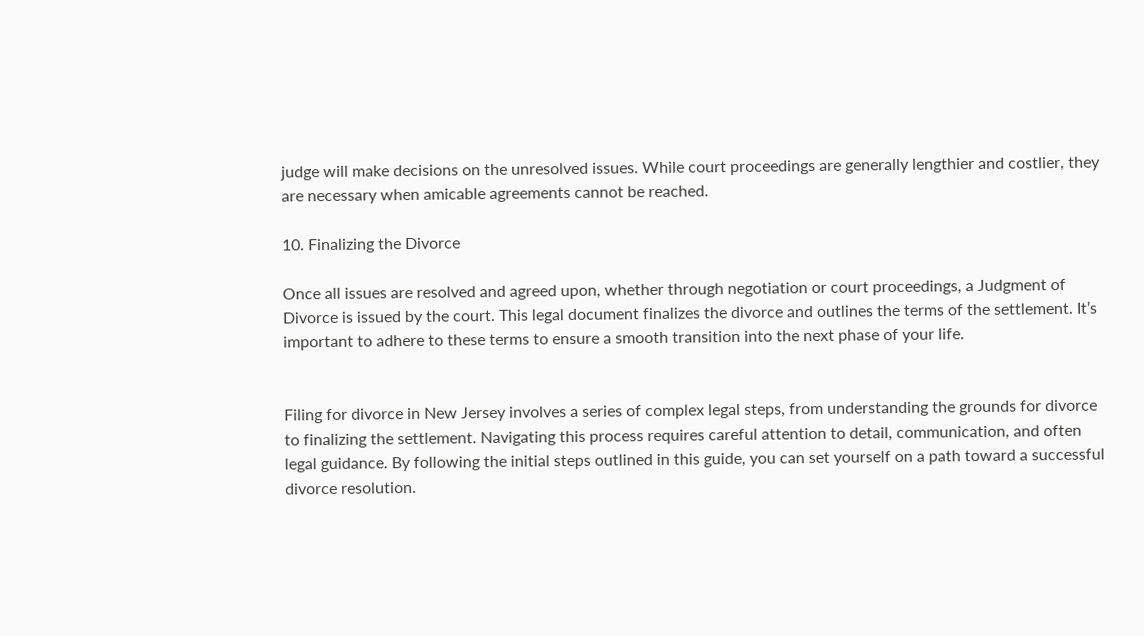judge will make decisions on the unresolved issues. While court proceedings are generally lengthier and costlier, they are necessary when amicable agreements cannot be reached.

10. Finalizing the Divorce

Once all issues are resolved and agreed upon, whether through negotiation or court proceedings, a Judgment of Divorce is issued by the court. This legal document finalizes the divorce and outlines the terms of the settlement. It’s important to adhere to these terms to ensure a smooth transition into the next phase of your life.


Filing for divorce in New Jersey involves a series of complex legal steps, from understanding the grounds for divorce to finalizing the settlement. Navigating this process requires careful attention to detail, communication, and often legal guidance. By following the initial steps outlined in this guide, you can set yourself on a path toward a successful divorce resolution.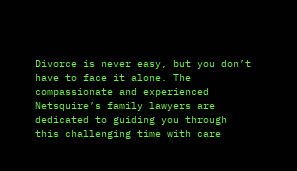Divorce is never easy, but you don’t have to face it alone. The compassionate and experienced Netsquire’s family lawyers are dedicated to guiding you through this challenging time with care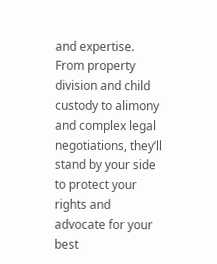and expertise. From property division and child custody to alimony and complex legal negotiations, they’ll stand by your side to protect your rights and advocate for your best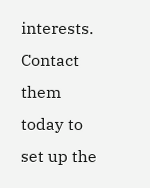interests. Contact them today to set up the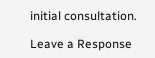initial consultation.

Leave a Response